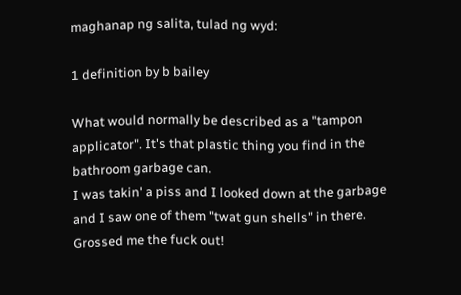maghanap ng salita, tulad ng wyd:

1 definition by b bailey

What would normally be described as a "tampon applicator". It's that plastic thing you find in the bathroom garbage can.
I was takin' a piss and I looked down at the garbage and I saw one of them "twat gun shells" in there. Grossed me the fuck out!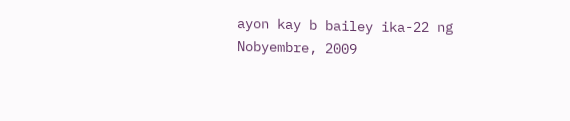ayon kay b bailey ika-22 ng Nobyembre, 2009